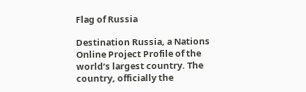Flag of Russia

Destination Russia, a Nations Online Project Profile of the world’s largest country. The country, officially the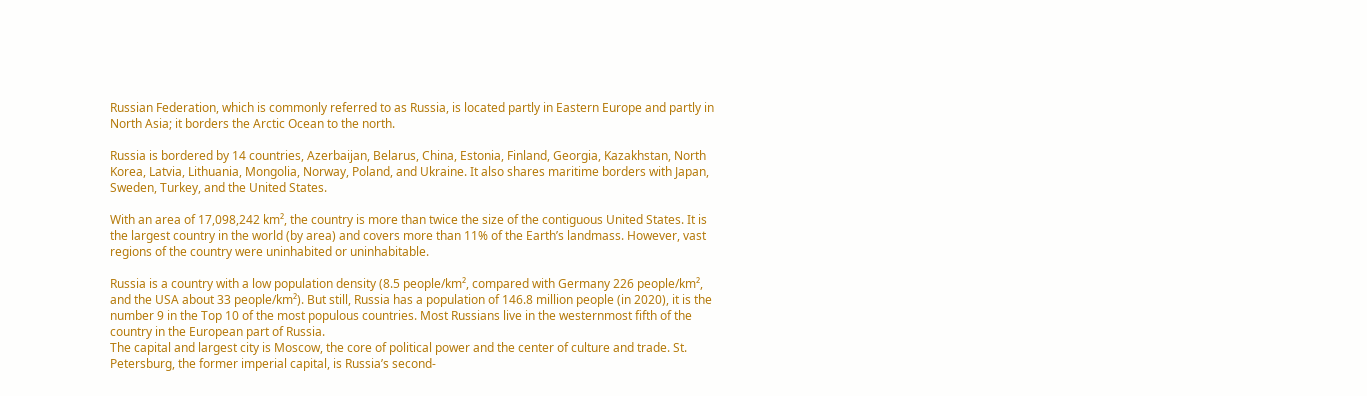Russian Federation, which is commonly referred to as Russia, is located partly in Eastern Europe and partly in North Asia; it borders the Arctic Ocean to the north.

Russia is bordered by 14 countries, Azerbaijan, Belarus, China, Estonia, Finland, Georgia, Kazakhstan, North Korea, Latvia, Lithuania, Mongolia, Norway, Poland, and Ukraine. It also shares maritime borders with Japan, Sweden, Turkey, and the United States.

With an area of 17,098,242 km², the country is more than twice the size of the contiguous United States. It is the largest country in the world (by area) and covers more than 11% of the Earth’s landmass. However, vast regions of the country were uninhabited or uninhabitable.

Russia is a country with a low population density (8.5 people/km², compared with Germany 226 people/km², and the USA about 33 people/km²). But still, Russia has a population of 146.8 million people (in 2020), it is the number 9 in the Top 10 of the most populous countries. Most Russians live in the westernmost fifth of the country in the European part of Russia.
The capital and largest city is Moscow, the core of political power and the center of culture and trade. St. Petersburg, the former imperial capital, is Russia’s second-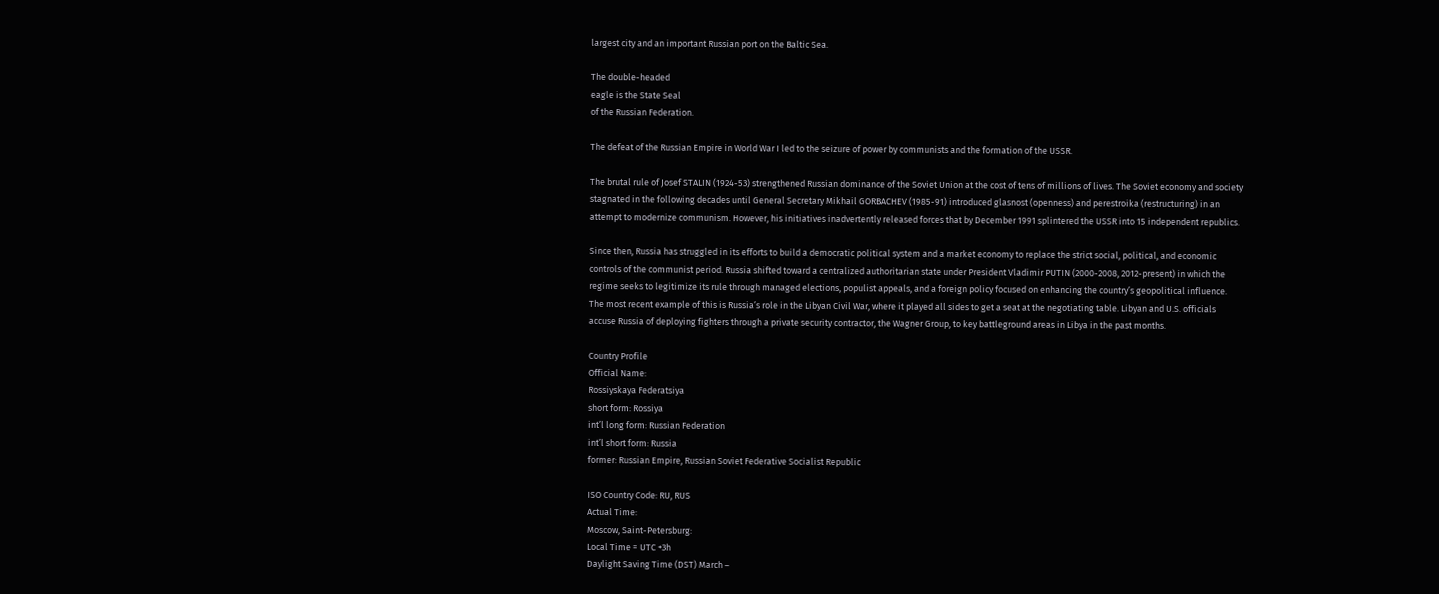largest city and an important Russian port on the Baltic Sea.

The double-headed
eagle is the State Seal
of the Russian Federation.

The defeat of the Russian Empire in World War I led to the seizure of power by communists and the formation of the USSR.

The brutal rule of Josef STALIN (1924-53) strengthened Russian dominance of the Soviet Union at the cost of tens of millions of lives. The Soviet economy and society stagnated in the following decades until General Secretary Mikhail GORBACHEV (1985-91) introduced glasnost (openness) and perestroika (restructuring) in an attempt to modernize communism. However, his initiatives inadvertently released forces that by December 1991 splintered the USSR into 15 independent republics.

Since then, Russia has struggled in its efforts to build a democratic political system and a market economy to replace the strict social, political, and economic controls of the communist period. Russia shifted toward a centralized authoritarian state under President Vladimir PUTIN (2000-2008, 2012-present) in which the regime seeks to legitimize its rule through managed elections, populist appeals, and a foreign policy focused on enhancing the country’s geopolitical influence. The most recent example of this is Russia’s role in the Libyan Civil War, where it played all sides to get a seat at the negotiating table. Libyan and U.S. officials accuse Russia of deploying fighters through a private security contractor, the Wagner Group, to key battleground areas in Libya in the past months.

Country Profile
Official Name:
Rossiyskaya Federatsiya
short form: Rossiya
int’l long form: Russian Federation
int’l short form: Russia
former: Russian Empire, Russian Soviet Federative Socialist Republic

ISO Country Code: RU, RUS
Actual Time:
Moscow, Saint-Petersburg:
Local Time = UTC +3h
Daylight Saving Time (DST) March –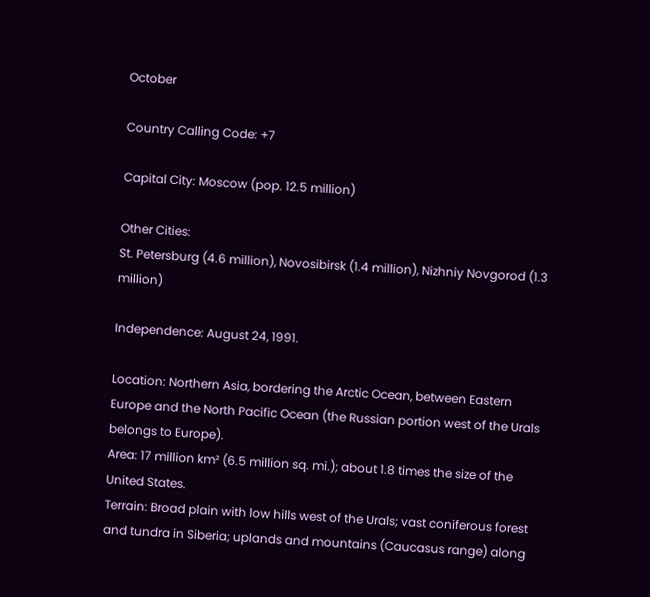October

Country Calling Code: +7

Capital City: Moscow (pop. 12.5 million)

Other Cities:
St. Petersburg (4.6 million), Novosibirsk (1.4 million), Nizhniy Novgorod (1.3 million)

Independence: August 24, 1991.

Location: Northern Asia, bordering the Arctic Ocean, between Eastern Europe and the North Pacific Ocean (the Russian portion west of the Urals belongs to Europe).
Area: 17 million km² (6.5 million sq. mi.); about 1.8 times the size of the United States.
Terrain: Broad plain with low hills west of the Urals; vast coniferous forest and tundra in Siberia; uplands and mountains (Caucasus range) along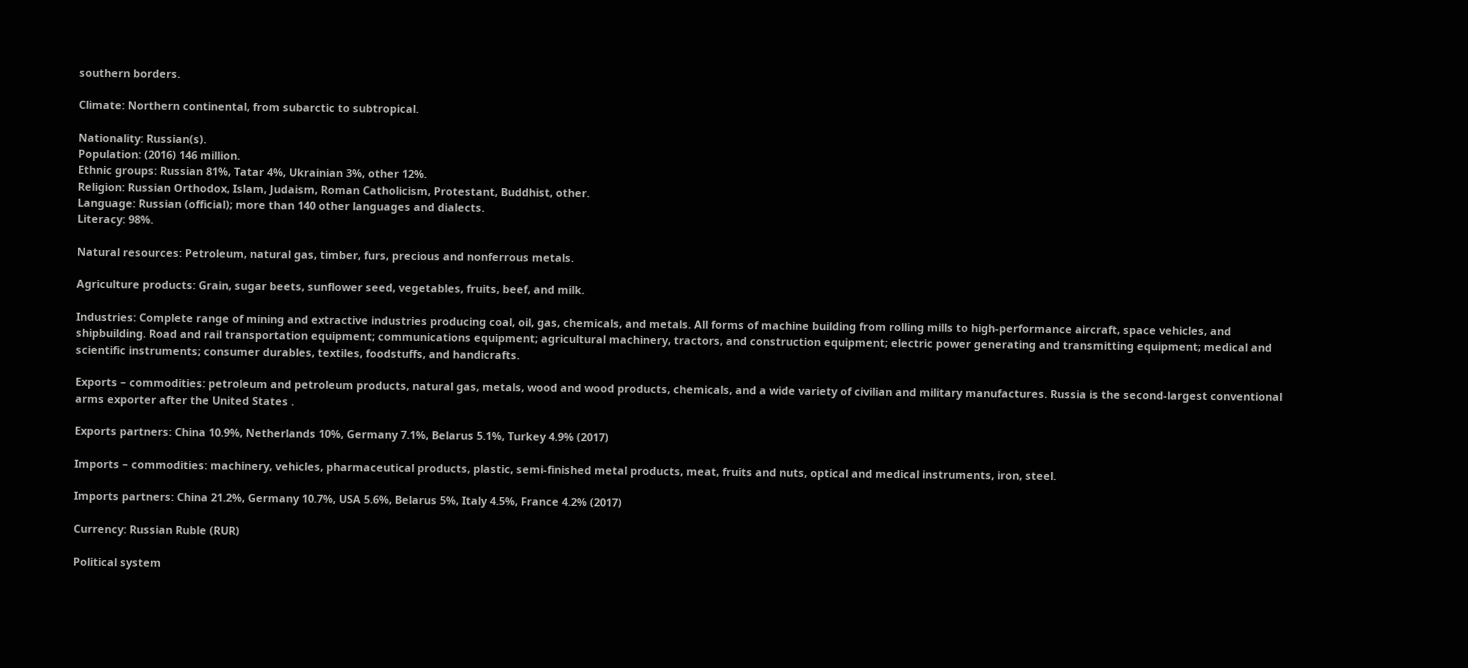southern borders.

Climate: Northern continental, from subarctic to subtropical.

Nationality: Russian(s).
Population: (2016) 146 million.
Ethnic groups: Russian 81%, Tatar 4%, Ukrainian 3%, other 12%.
Religion: Russian Orthodox, Islam, Judaism, Roman Catholicism, Protestant, Buddhist, other.
Language: Russian (official); more than 140 other languages and dialects.
Literacy: 98%.

Natural resources: Petroleum, natural gas, timber, furs, precious and nonferrous metals.

Agriculture products: Grain, sugar beets, sunflower seed, vegetables, fruits, beef, and milk.

Industries: Complete range of mining and extractive industries producing coal, oil, gas, chemicals, and metals. All forms of machine building from rolling mills to high-performance aircraft, space vehicles, and shipbuilding. Road and rail transportation equipment; communications equipment; agricultural machinery, tractors, and construction equipment; electric power generating and transmitting equipment; medical and scientific instruments; consumer durables, textiles, foodstuffs, and handicrafts.

Exports – commodities: petroleum and petroleum products, natural gas, metals, wood and wood products, chemicals, and a wide variety of civilian and military manufactures. Russia is the second-largest conventional arms exporter after the United States .

Exports partners: China 10.9%, Netherlands 10%, Germany 7.1%, Belarus 5.1%, Turkey 4.9% (2017)

Imports – commodities: machinery, vehicles, pharmaceutical products, plastic, semi-finished metal products, meat, fruits and nuts, optical and medical instruments, iron, steel.

Imports partners: China 21.2%, Germany 10.7%, USA 5.6%, Belarus 5%, Italy 4.5%, France 4.2% (2017)

Currency: Russian Ruble (RUR)

Political system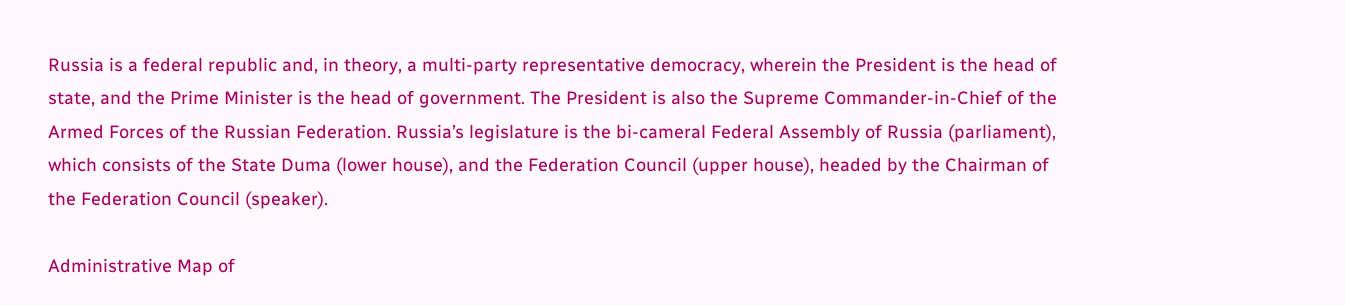Russia is a federal republic and, in theory, a multi-party representative democracy, wherein the President is the head of state, and the Prime Minister is the head of government. The President is also the Supreme Commander-in-Chief of the Armed Forces of the Russian Federation. Russia’s legislature is the bi-cameral Federal Assembly of Russia (parliament), which consists of the State Duma (lower house), and the Federation Council (upper house), headed by the Chairman of the Federation Council (speaker).

Administrative Map of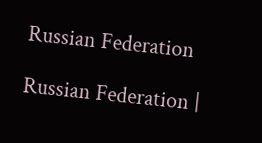Russian Federation

Russian Federation |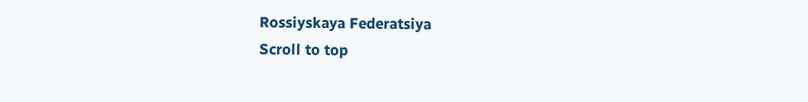Rossiyskaya Federatsiya
Scroll to top